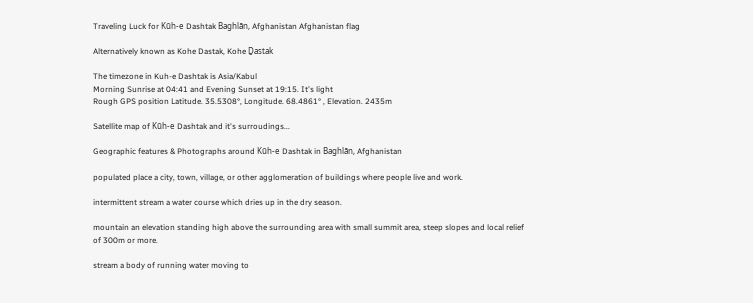Traveling Luck for Kūh-e Dashtak Baghlān, Afghanistan Afghanistan flag

Alternatively known as Kohe Dastak, Kohe Ḏastak

The timezone in Kuh-e Dashtak is Asia/Kabul
Morning Sunrise at 04:41 and Evening Sunset at 19:15. It's light
Rough GPS position Latitude. 35.5308°, Longitude. 68.4861° , Elevation. 2435m

Satellite map of Kūh-e Dashtak and it's surroudings...

Geographic features & Photographs around Kūh-e Dashtak in Baghlān, Afghanistan

populated place a city, town, village, or other agglomeration of buildings where people live and work.

intermittent stream a water course which dries up in the dry season.

mountain an elevation standing high above the surrounding area with small summit area, steep slopes and local relief of 300m or more.

stream a body of running water moving to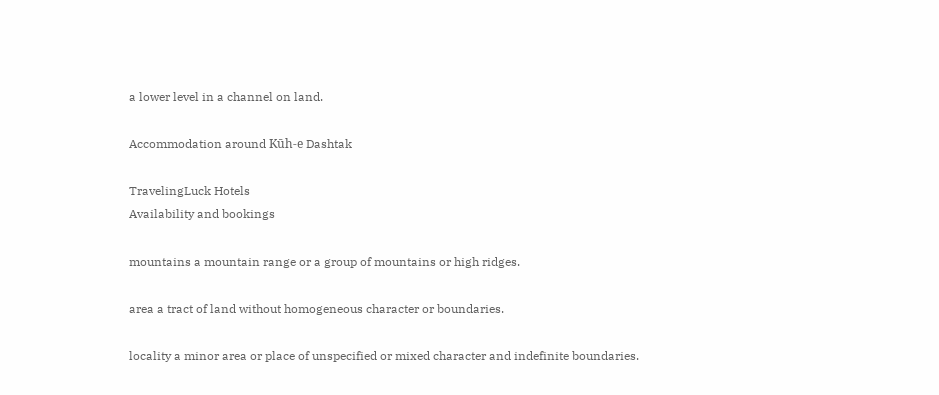a lower level in a channel on land.

Accommodation around Kūh-e Dashtak

TravelingLuck Hotels
Availability and bookings

mountains a mountain range or a group of mountains or high ridges.

area a tract of land without homogeneous character or boundaries.

locality a minor area or place of unspecified or mixed character and indefinite boundaries.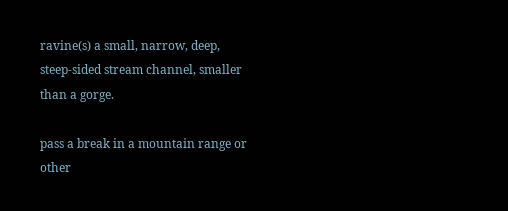ravine(s) a small, narrow, deep, steep-sided stream channel, smaller than a gorge.

pass a break in a mountain range or other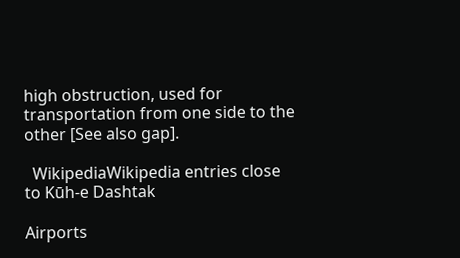high obstruction, used for transportation from one side to the other [See also gap].

  WikipediaWikipedia entries close to Kūh-e Dashtak

Airports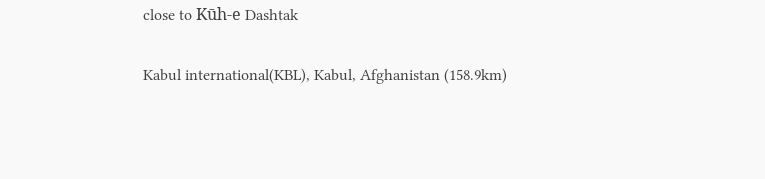close to Kūh-e Dashtak

Kabul international(KBL), Kabul, Afghanistan (158.9km)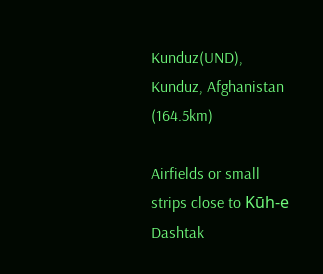Kunduz(UND), Kunduz, Afghanistan (164.5km)

Airfields or small strips close to Kūh-e Dashtak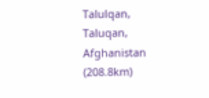Talulqan, Taluqan, Afghanistan (208.8km)